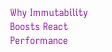Why Immutability Boosts React Performance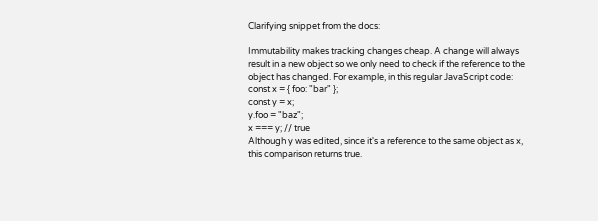Clarifying snippet from the docs:

Immutability makes tracking changes cheap. A change will always result in a new object so we only need to check if the reference to the object has changed. For example, in this regular JavaScript code:
const x = { foo: "bar" };
const y = x;
y.foo = "baz";
x === y; // true
Although y was edited, since it's a reference to the same object as x, this comparison returns true.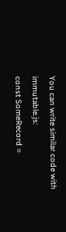You can write similar code with immutable.js:
const SomeRecord =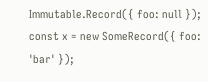Immutable.Record({ foo: null });
const x = new SomeRecord({ foo: 'bar' });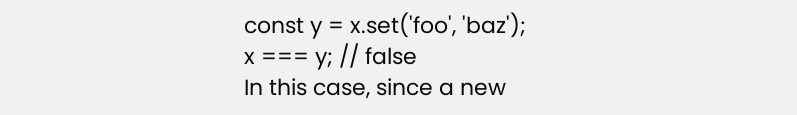const y = x.set('foo', 'baz');
x === y; // false
In this case, since a new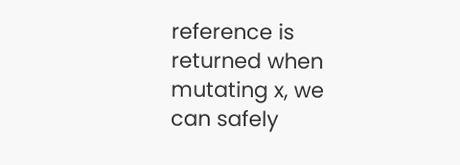reference is returned when mutating x, we can safely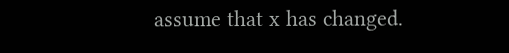assume that x has changed.